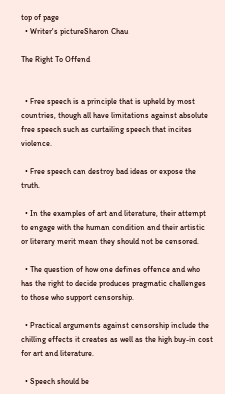top of page
  • Writer's pictureSharon Chau

The Right To Offend


  • Free speech is a principle that is upheld by most countries, though all have limitations against absolute free speech such as curtailing speech that incites violence.

  • Free speech can destroy bad ideas or expose the truth.

  • In the examples of art and literature, their attempt to engage with the human condition and their artistic or literary merit mean they should not be censored.

  • The question of how one defines offence and who has the right to decide produces pragmatic challenges to those who support censorship.

  • Practical arguments against censorship include the chilling effects it creates as well as the high buy-in cost for art and literature.

  • Speech should be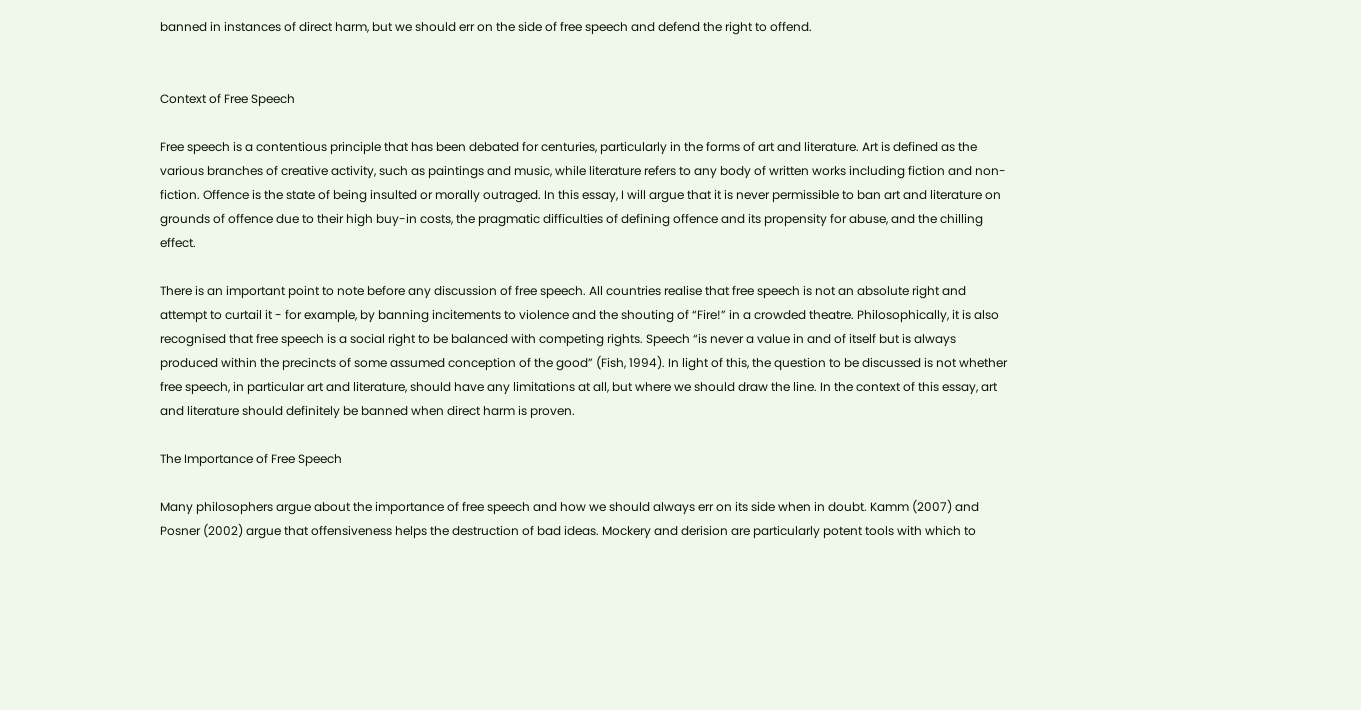banned in instances of direct harm, but we should err on the side of free speech and defend the right to offend.


Context of Free Speech

Free speech is a contentious principle that has been debated for centuries, particularly in the forms of art and literature. Art is defined as the various branches of creative activity, such as paintings and music, while literature refers to any body of written works including fiction and non-fiction. Offence is the state of being insulted or morally outraged. In this essay, I will argue that it is never permissible to ban art and literature on grounds of offence due to their high buy-in costs, the pragmatic difficulties of defining offence and its propensity for abuse, and the chilling effect.

There is an important point to note before any discussion of free speech. All countries realise that free speech is not an absolute right and attempt to curtail it - for example, by banning incitements to violence and the shouting of “Fire!” in a crowded theatre. Philosophically, it is also recognised that free speech is a social right to be balanced with competing rights. Speech “is never a value in and of itself but is always produced within the precincts of some assumed conception of the good” (Fish, 1994). In light of this, the question to be discussed is not whether free speech, in particular art and literature, should have any limitations at all, but where we should draw the line. In the context of this essay, art and literature should definitely be banned when direct harm is proven.

The Importance of Free Speech

Many philosophers argue about the importance of free speech and how we should always err on its side when in doubt. Kamm (2007) and Posner (2002) argue that offensiveness helps the destruction of bad ideas. Mockery and derision are particularly potent tools with which to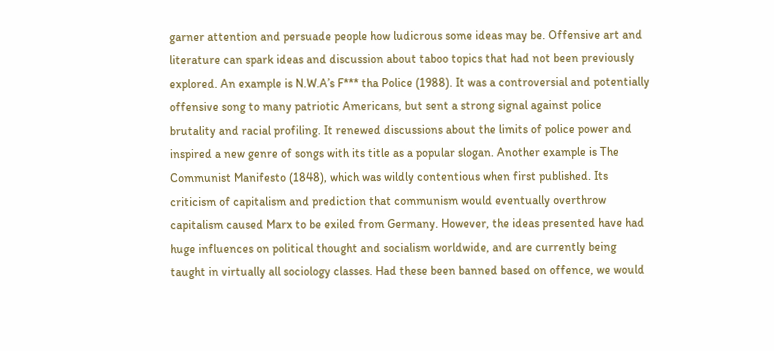garner attention and persuade people how ludicrous some ideas may be. Offensive art and literature can spark ideas and discussion about taboo topics that had not been previously explored. An example is N.W.A’s F*** tha Police (1988). It was a controversial and potentially offensive song to many patriotic Americans, but sent a strong signal against police brutality and racial profiling. It renewed discussions about the limits of police power and inspired a new genre of songs with its title as a popular slogan. Another example is The Communist Manifesto (1848), which was wildly contentious when first published. Its criticism of capitalism and prediction that communism would eventually overthrow capitalism caused Marx to be exiled from Germany. However, the ideas presented have had huge influences on political thought and socialism worldwide, and are currently being taught in virtually all sociology classes. Had these been banned based on offence, we would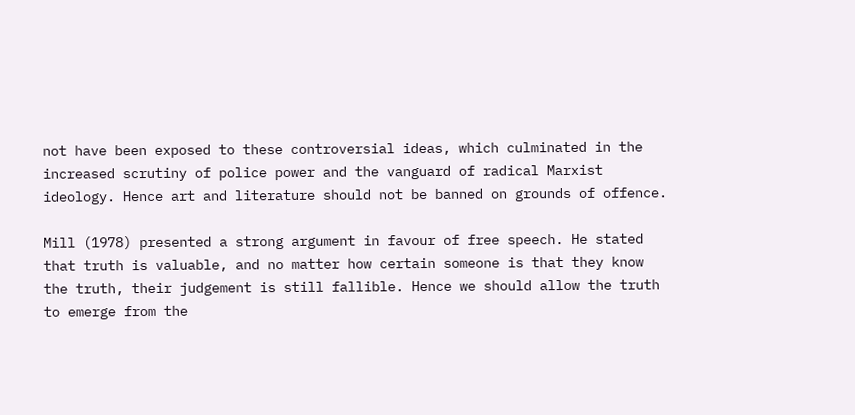not have been exposed to these controversial ideas, which culminated in the increased scrutiny of police power and the vanguard of radical Marxist ideology. Hence art and literature should not be banned on grounds of offence.

Mill (1978) presented a strong argument in favour of free speech. He stated that truth is valuable, and no matter how certain someone is that they know the truth, their judgement is still fallible. Hence we should allow the truth to emerge from the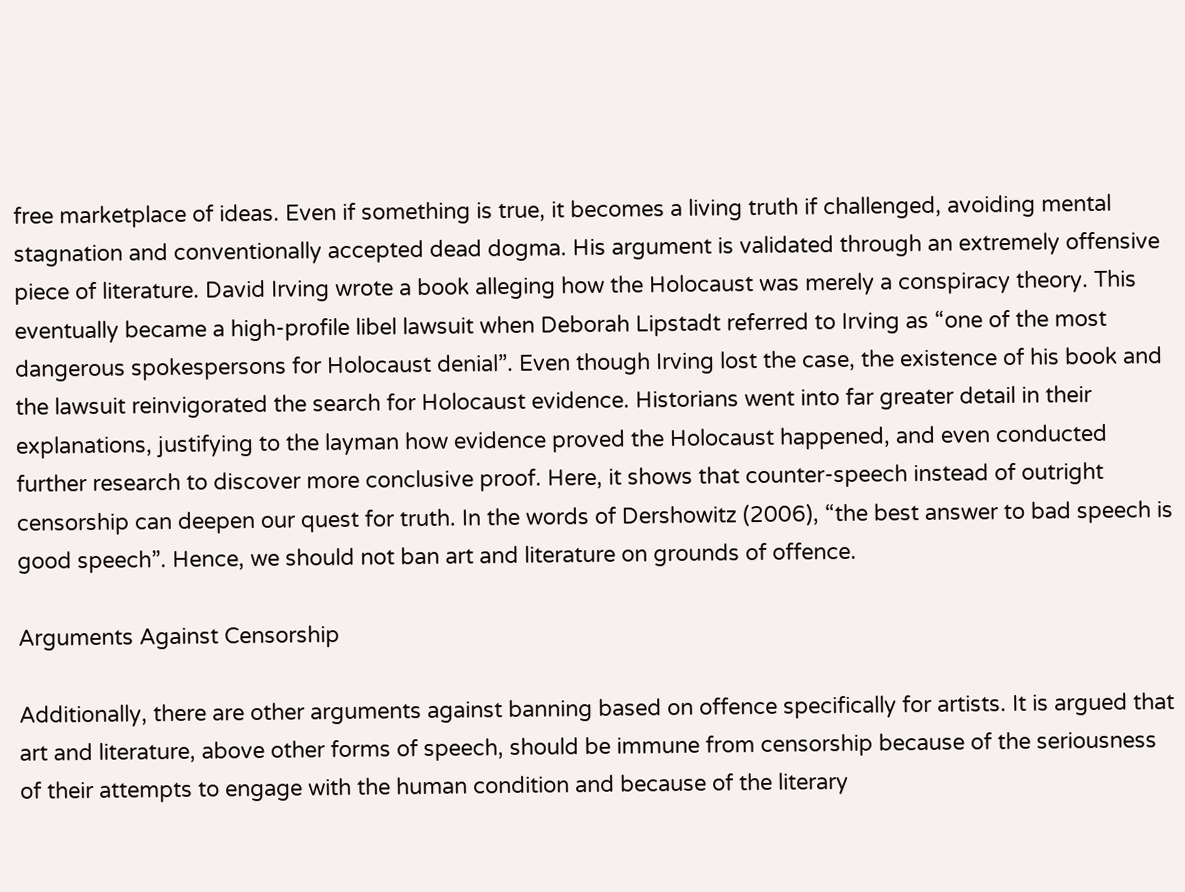free marketplace of ideas. Even if something is true, it becomes a living truth if challenged, avoiding mental stagnation and conventionally accepted dead dogma. His argument is validated through an extremely offensive piece of literature. David Irving wrote a book alleging how the Holocaust was merely a conspiracy theory. This eventually became a high-profile libel lawsuit when Deborah Lipstadt referred to Irving as “one of the most dangerous spokespersons for Holocaust denial”. Even though Irving lost the case, the existence of his book and the lawsuit reinvigorated the search for Holocaust evidence. Historians went into far greater detail in their explanations, justifying to the layman how evidence proved the Holocaust happened, and even conducted further research to discover more conclusive proof. Here, it shows that counter-speech instead of outright censorship can deepen our quest for truth. In the words of Dershowitz (2006), “the best answer to bad speech is good speech”. Hence, we should not ban art and literature on grounds of offence.

Arguments Against Censorship

Additionally, there are other arguments against banning based on offence specifically for artists. It is argued that art and literature, above other forms of speech, should be immune from censorship because of the seriousness of their attempts to engage with the human condition and because of the literary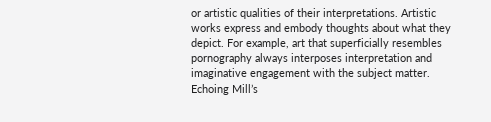or artistic qualities of their interpretations. Artistic works express and embody thoughts about what they depict. For example, art that superficially resembles pornography always interposes interpretation and imaginative engagement with the subject matter. Echoing Mill’s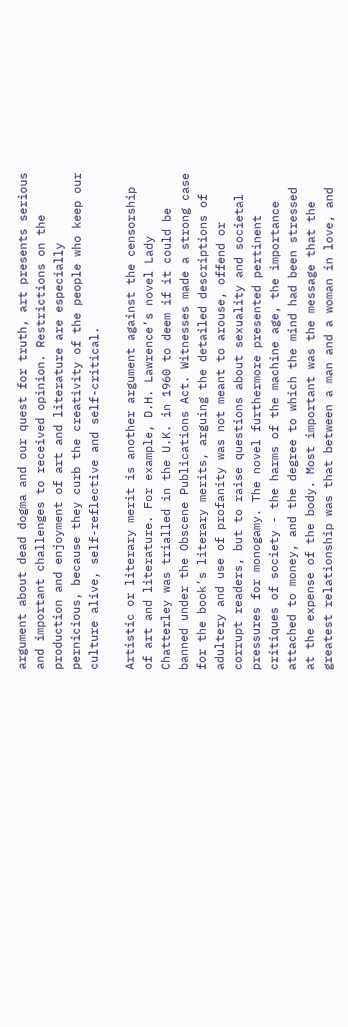argument about dead dogma and our quest for truth, art presents serious and important challenges to received opinion. Restrictions on the production and enjoyment of art and literature are especially pernicious, because they curb the creativity of the people who keep our culture alive, self-reflective and self-critical.

Artistic or literary merit is another argument against the censorship of art and literature. For example, D.H. Lawrence’s novel Lady Chatterley was trialled in the U.K. in 1960 to deem if it could be banned under the Obscene Publications Act. Witnesses made a strong case for the book’s literary merits, arguing the detailed descriptions of adultery and use of profanity was not meant to arouse, offend or corrupt readers, but to raise questions about sexuality and societal pressures for monogamy. The novel furthermore presented pertinent critiques of society - the harms of the machine age, the importance attached to money, and the degree to which the mind had been stressed at the expense of the body. Most important was the message that the greatest relationship was that between a man and a woman in love, and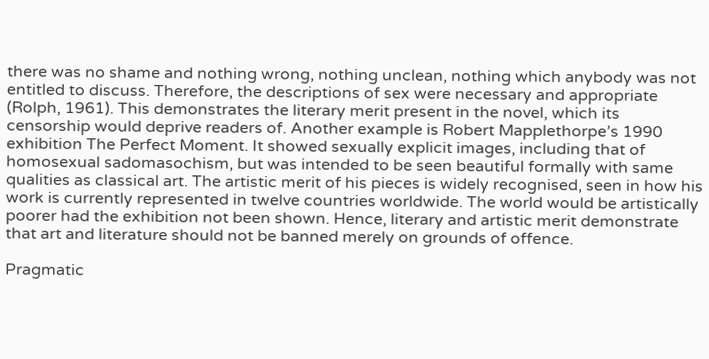there was no shame and nothing wrong, nothing unclean, nothing which anybody was not entitled to discuss. Therefore, the descriptions of sex were necessary and appropriate (Rolph, 1961). This demonstrates the literary merit present in the novel, which its censorship would deprive readers of. Another example is Robert Mapplethorpe’s 1990 exhibition The Perfect Moment. It showed sexually explicit images, including that of homosexual sadomasochism, but was intended to be seen beautiful formally with same qualities as classical art. The artistic merit of his pieces is widely recognised, seen in how his work is currently represented in twelve countries worldwide. The world would be artistically poorer had the exhibition not been shown. Hence, literary and artistic merit demonstrate that art and literature should not be banned merely on grounds of offence.

Pragmatic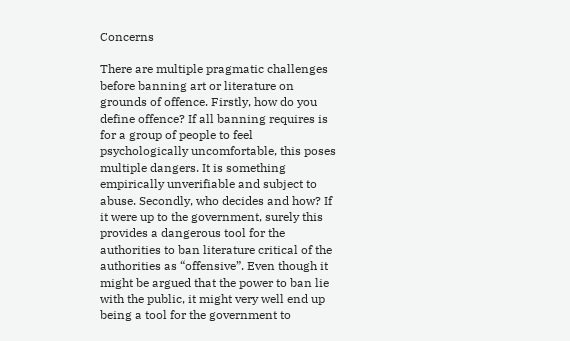Concerns

There are multiple pragmatic challenges before banning art or literature on grounds of offence. Firstly, how do you define offence? If all banning requires is for a group of people to feel psychologically uncomfortable, this poses multiple dangers. It is something empirically unverifiable and subject to abuse. Secondly, who decides and how? If it were up to the government, surely this provides a dangerous tool for the authorities to ban literature critical of the authorities as “offensive”. Even though it might be argued that the power to ban lie with the public, it might very well end up being a tool for the government to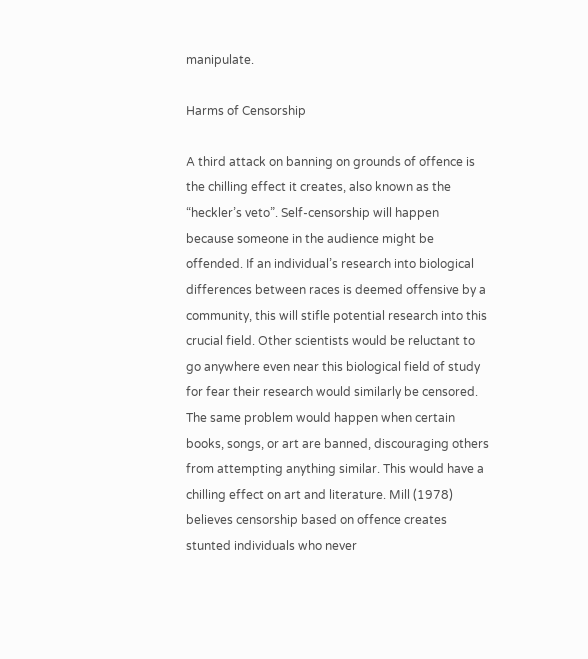manipulate.

Harms of Censorship

A third attack on banning on grounds of offence is the chilling effect it creates, also known as the “heckler’s veto”. Self-censorship will happen because someone in the audience might be offended. If an individual’s research into biological differences between races is deemed offensive by a community, this will stifle potential research into this crucial field. Other scientists would be reluctant to go anywhere even near this biological field of study for fear their research would similarly be censored. The same problem would happen when certain books, songs, or art are banned, discouraging others from attempting anything similar. This would have a chilling effect on art and literature. Mill (1978) believes censorship based on offence creates stunted individuals who never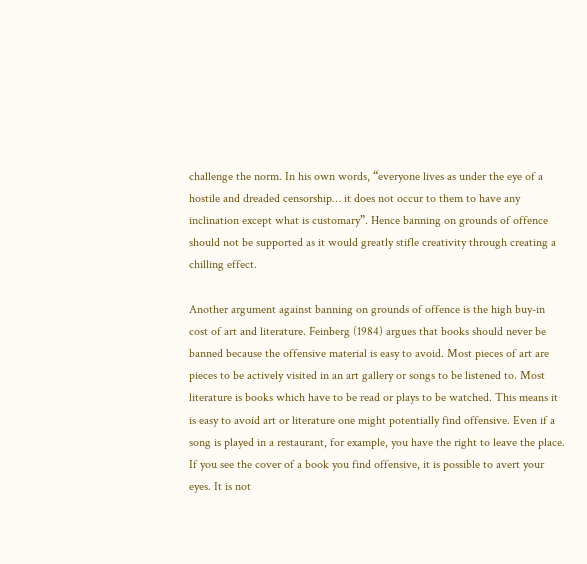challenge the norm. In his own words, “everyone lives as under the eye of a hostile and dreaded censorship… it does not occur to them to have any inclination except what is customary”. Hence banning on grounds of offence should not be supported as it would greatly stifle creativity through creating a chilling effect.

Another argument against banning on grounds of offence is the high buy-in cost of art and literature. Feinberg (1984) argues that books should never be banned because the offensive material is easy to avoid. Most pieces of art are pieces to be actively visited in an art gallery or songs to be listened to. Most literature is books which have to be read or plays to be watched. This means it is easy to avoid art or literature one might potentially find offensive. Even if a song is played in a restaurant, for example, you have the right to leave the place. If you see the cover of a book you find offensive, it is possible to avert your eyes. It is not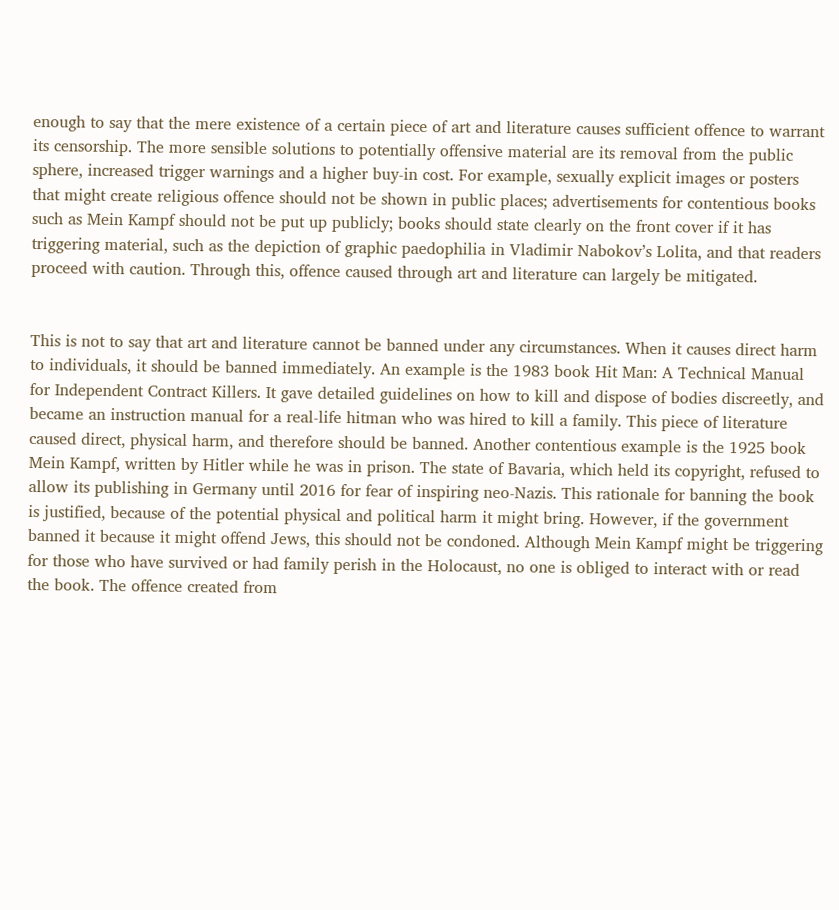enough to say that the mere existence of a certain piece of art and literature causes sufficient offence to warrant its censorship. The more sensible solutions to potentially offensive material are its removal from the public sphere, increased trigger warnings and a higher buy-in cost. For example, sexually explicit images or posters that might create religious offence should not be shown in public places; advertisements for contentious books such as Mein Kampf should not be put up publicly; books should state clearly on the front cover if it has triggering material, such as the depiction of graphic paedophilia in Vladimir Nabokov’s Lolita, and that readers proceed with caution. Through this, offence caused through art and literature can largely be mitigated.


This is not to say that art and literature cannot be banned under any circumstances. When it causes direct harm to individuals, it should be banned immediately. An example is the 1983 book Hit Man: A Technical Manual for Independent Contract Killers. It gave detailed guidelines on how to kill and dispose of bodies discreetly, and became an instruction manual for a real-life hitman who was hired to kill a family. This piece of literature caused direct, physical harm, and therefore should be banned. Another contentious example is the 1925 book Mein Kampf, written by Hitler while he was in prison. The state of Bavaria, which held its copyright, refused to allow its publishing in Germany until 2016 for fear of inspiring neo-Nazis. This rationale for banning the book is justified, because of the potential physical and political harm it might bring. However, if the government banned it because it might offend Jews, this should not be condoned. Although Mein Kampf might be triggering for those who have survived or had family perish in the Holocaust, no one is obliged to interact with or read the book. The offence created from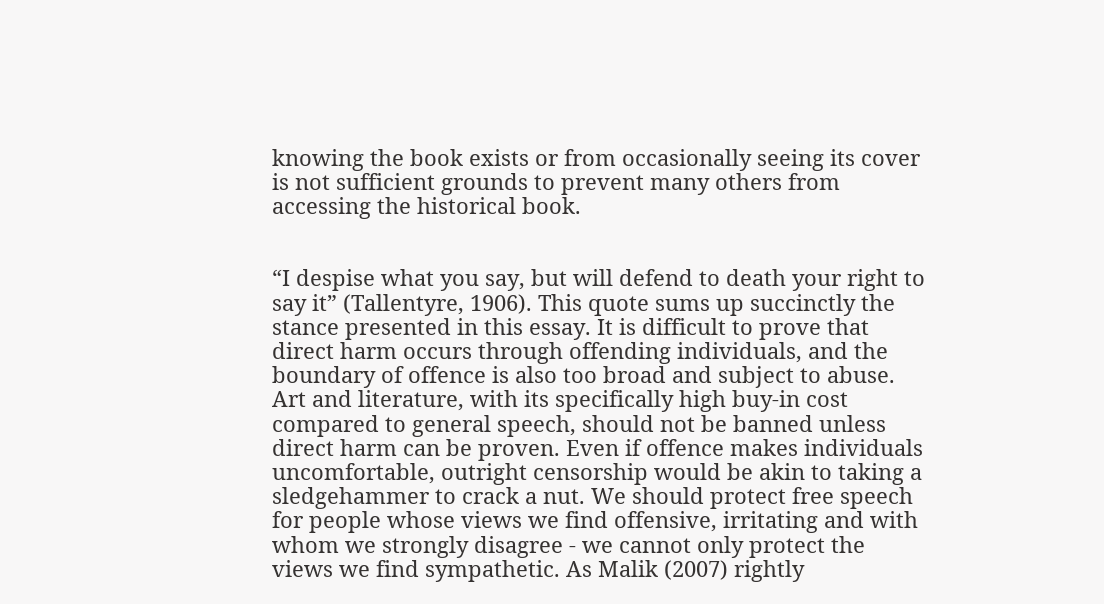knowing the book exists or from occasionally seeing its cover is not sufficient grounds to prevent many others from accessing the historical book.


“I despise what you say, but will defend to death your right to say it” (Tallentyre, 1906). This quote sums up succinctly the stance presented in this essay. It is difficult to prove that direct harm occurs through offending individuals, and the boundary of offence is also too broad and subject to abuse. Art and literature, with its specifically high buy-in cost compared to general speech, should not be banned unless direct harm can be proven. Even if offence makes individuals uncomfortable, outright censorship would be akin to taking a sledgehammer to crack a nut. We should protect free speech for people whose views we find offensive, irritating and with whom we strongly disagree - we cannot only protect the views we find sympathetic. As Malik (2007) rightly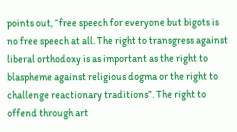points out, “free speech for everyone but bigots is no free speech at all. The right to transgress against liberal orthodoxy is as important as the right to blaspheme against religious dogma or the right to challenge reactionary traditions”. The right to offend through art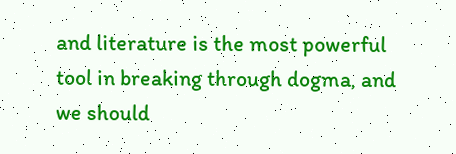and literature is the most powerful tool in breaking through dogma, and we should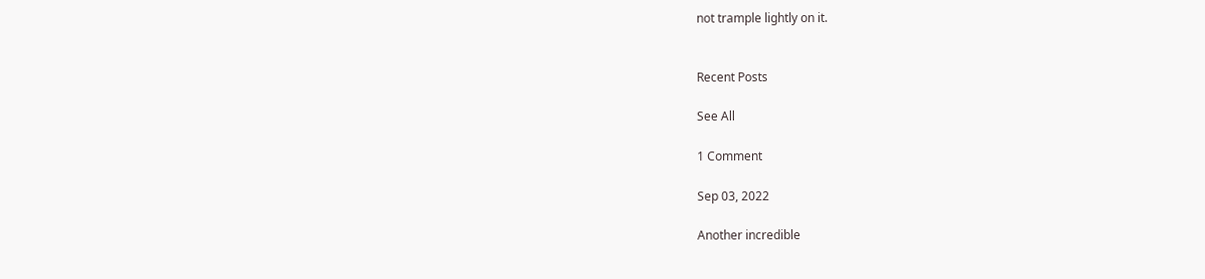not trample lightly on it.


Recent Posts

See All

1 Comment

Sep 03, 2022

Another incredible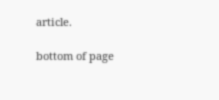article.

bottom of page